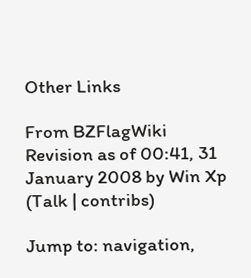Other Links

From BZFlagWiki
Revision as of 00:41, 31 January 2008 by Win Xp (Talk | contribs)

Jump to: navigation,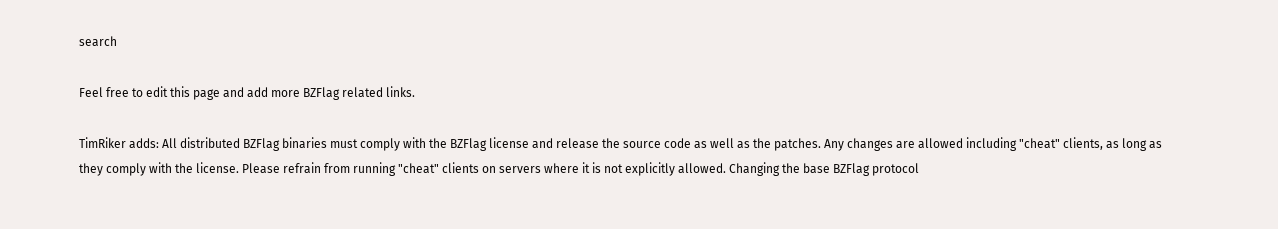search

Feel free to edit this page and add more BZFlag related links.

TimRiker adds: All distributed BZFlag binaries must comply with the BZFlag license and release the source code as well as the patches. Any changes are allowed including "cheat" clients, as long as they comply with the license. Please refrain from running "cheat" clients on servers where it is not explicitly allowed. Changing the base BZFlag protocol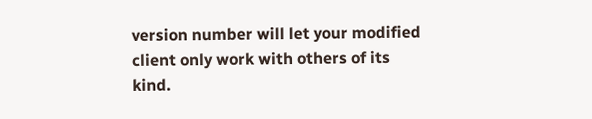version number will let your modified client only work with others of its kind.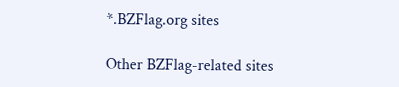*.BZFlag.org sites

Other BZFlag-related sites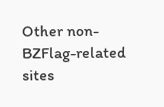Other non-BZFlag-related sites